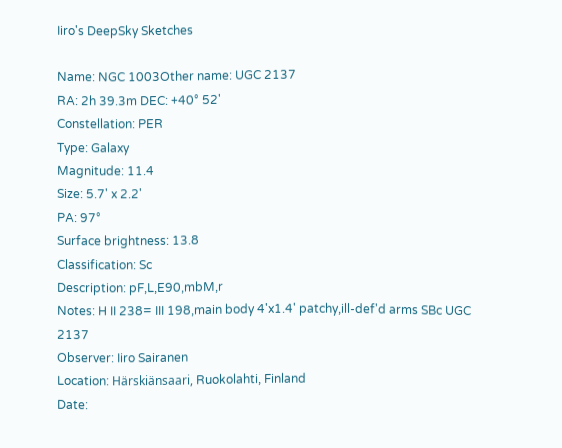Iiro's DeepSky Sketches

Name: NGC 1003Other name: UGC 2137
RA: 2h 39.3m DEC: +40° 52'
Constellation: PER
Type: Galaxy
Magnitude: 11.4
Size: 5.7' x 2.2'
PA: 97°
Surface brightness: 13.8
Classification: Sc
Description: pF,L,E90,mbM,r
Notes: H II 238= III 198,main body 4'x1.4' patchy,ill-def'd arms SBc UGC 2137
Observer: Iiro Sairanen
Location: Härskiänsaari, Ruokolahti, Finland
Date: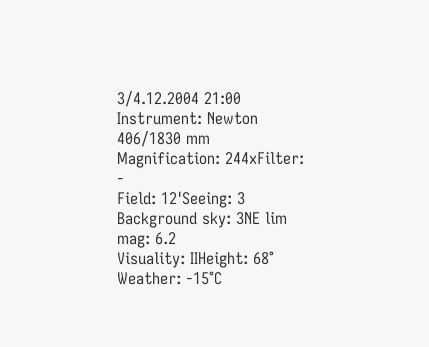3/4.12.2004 21:00
Instrument: Newton 406/1830 mm
Magnification: 244xFilter: -
Field: 12'Seeing: 3
Background sky: 3NE lim mag: 6.2
Visuality: IIHeight: 68°
Weather: -15°C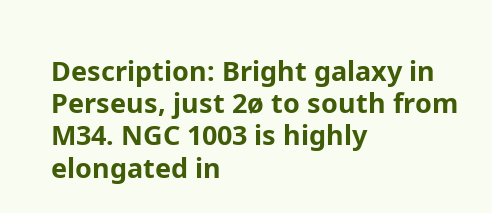Description: Bright galaxy in Perseus, just 2ø to south from M34. NGC 1003 is highly elongated in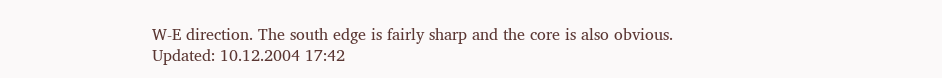W-E direction. The south edge is fairly sharp and the core is also obvious.
Updated: 10.12.2004 17:42